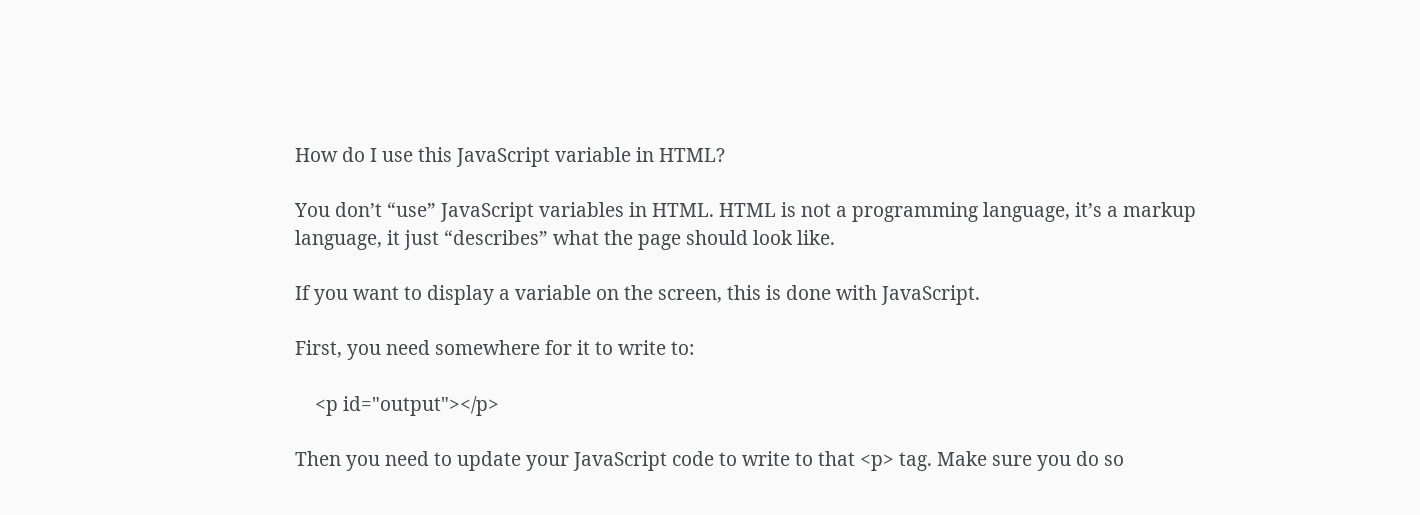How do I use this JavaScript variable in HTML?

You don’t “use” JavaScript variables in HTML. HTML is not a programming language, it’s a markup language, it just “describes” what the page should look like.

If you want to display a variable on the screen, this is done with JavaScript.

First, you need somewhere for it to write to:

    <p id="output"></p>

Then you need to update your JavaScript code to write to that <p> tag. Make sure you do so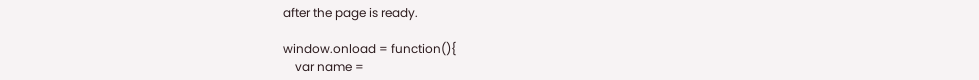after the page is ready.

window.onload = function(){
    var name =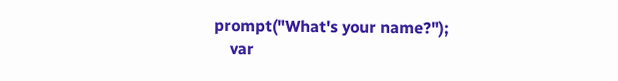prompt("What's your name?");
    var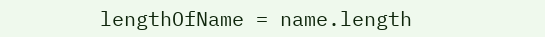lengthOfName = name.length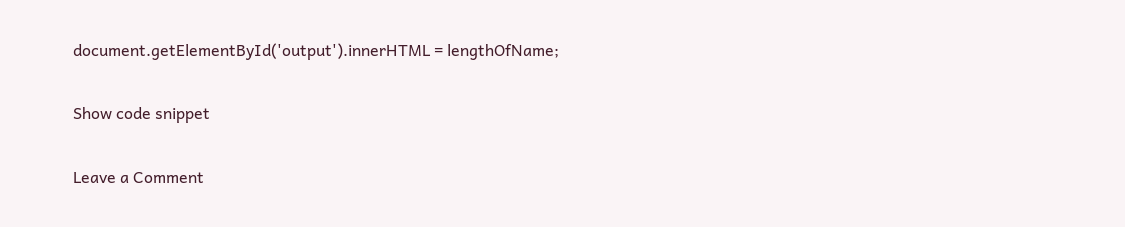document.getElementById('output').innerHTML = lengthOfName;

Show code snippet

Leave a Comment